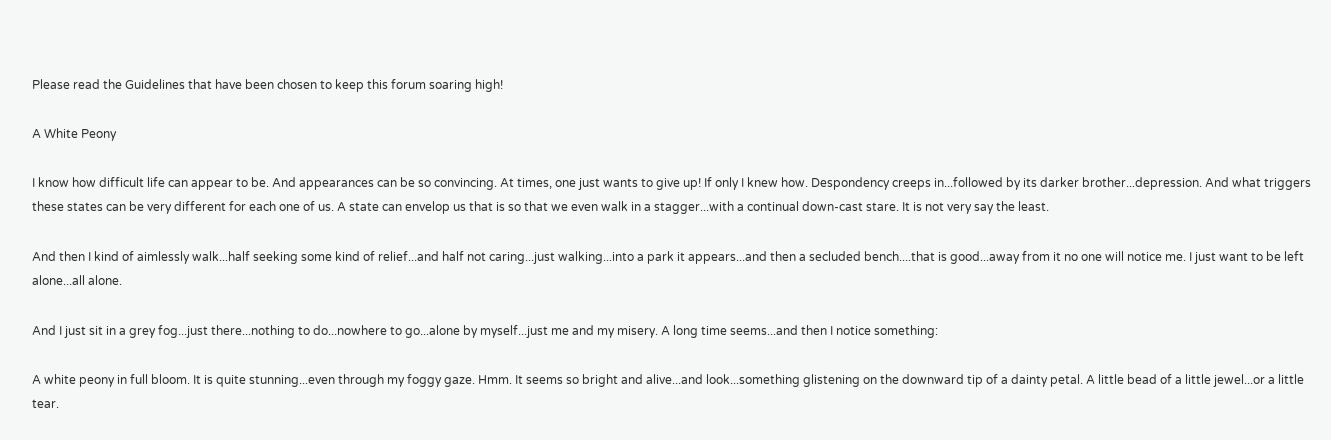Please read the Guidelines that have been chosen to keep this forum soaring high!

A White Peony

I know how difficult life can appear to be. And appearances can be so convincing. At times, one just wants to give up! If only I knew how. Despondency creeps in...followed by its darker brother...depression. And what triggers these states can be very different for each one of us. A state can envelop us that is so that we even walk in a stagger...with a continual down-cast stare. It is not very say the least.

And then I kind of aimlessly walk...half seeking some kind of relief...and half not caring...just walking...into a park it appears...and then a secluded bench....that is good...away from it no one will notice me. I just want to be left alone...all alone.

And I just sit in a grey fog...just there...nothing to do...nowhere to go...alone by myself...just me and my misery. A long time seems...and then I notice something:

A white peony in full bloom. It is quite stunning...even through my foggy gaze. Hmm. It seems so bright and alive...and look...something glistening on the downward tip of a dainty petal. A little bead of a little jewel...or a little tear.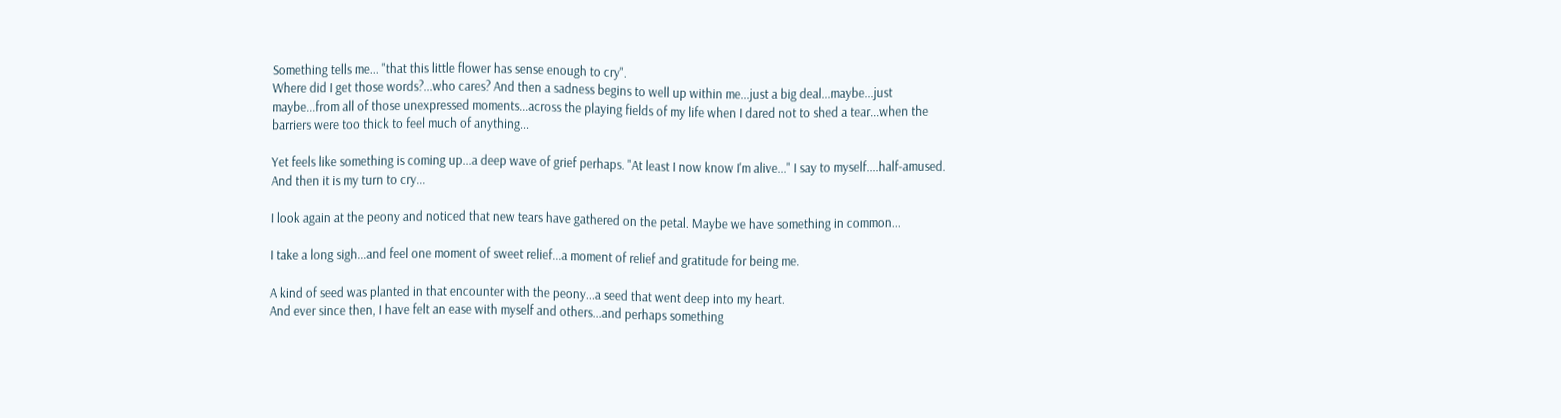Something tells me... "that this little flower has sense enough to cry".
Where did I get those words?...who cares? And then a sadness begins to well up within me...just a big deal...maybe...just maybe...from all of those unexpressed moments...across the playing fields of my life when I dared not to shed a tear...when the barriers were too thick to feel much of anything...

Yet feels like something is coming up...a deep wave of grief perhaps. "At least I now know I'm alive..." I say to myself....half-amused. And then it is my turn to cry...

I look again at the peony and noticed that new tears have gathered on the petal. Maybe we have something in common...

I take a long sigh...and feel one moment of sweet relief...a moment of relief and gratitude for being me.

A kind of seed was planted in that encounter with the peony...a seed that went deep into my heart.
And ever since then, I have felt an ease with myself and others...and perhaps something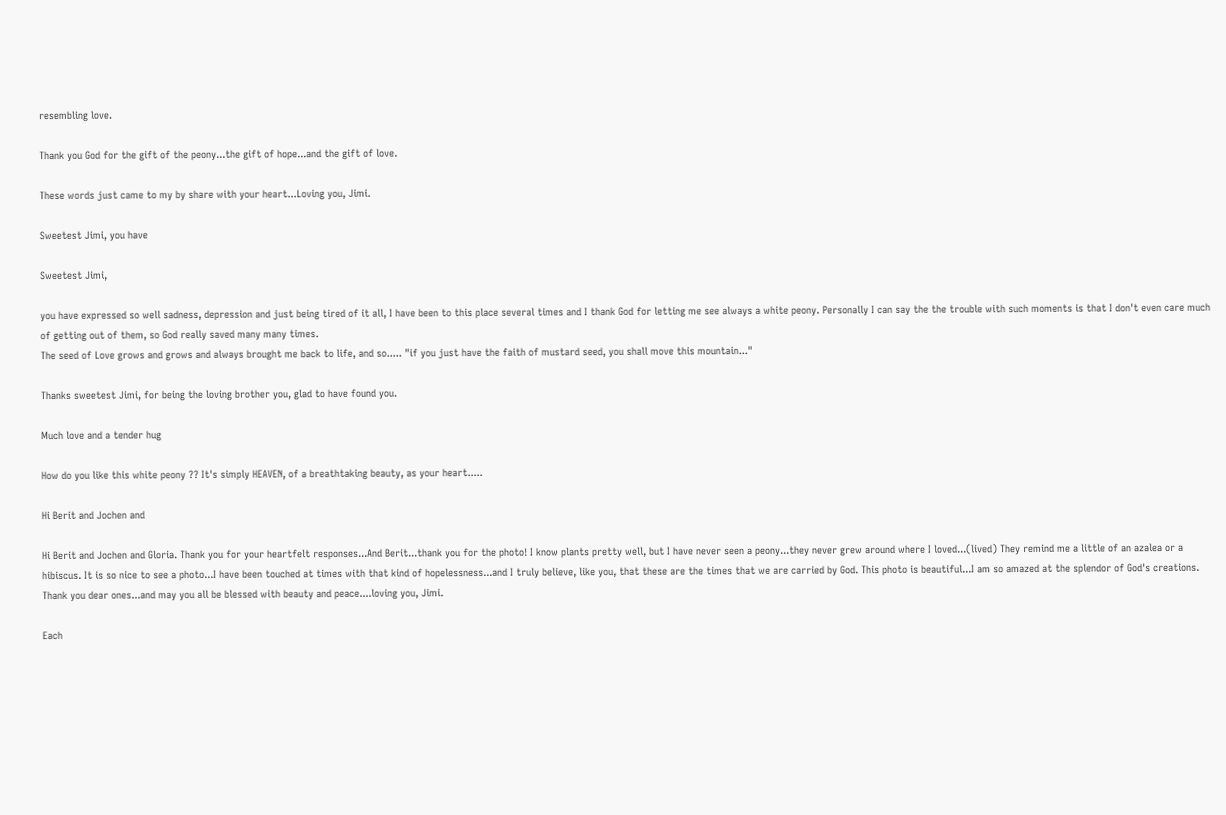resembling love.

Thank you God for the gift of the peony...the gift of hope...and the gift of love.

These words just came to my by share with your heart...Loving you, Jimi.

Sweetest Jimi, you have

Sweetest Jimi,

you have expressed so well sadness, depression and just being tired of it all, I have been to this place several times and I thank God for letting me see always a white peony. Personally I can say the the trouble with such moments is that I don't even care much of getting out of them, so God really saved many many times.
The seed of Love grows and grows and always brought me back to life, and so..... "if you just have the faith of mustard seed, you shall move this mountain..."

Thanks sweetest Jimi, for being the loving brother you, glad to have found you.

Much love and a tender hug

How do you like this white peony ?? It's simply HEAVEN, of a breathtaking beauty, as your heart.....

Hi Berit and Jochen and

Hi Berit and Jochen and Gloria. Thank you for your heartfelt responses...And Berit...thank you for the photo! I know plants pretty well, but I have never seen a peony...they never grew around where I loved...(lived) They remind me a little of an azalea or a hibiscus. It is so nice to see a photo...I have been touched at times with that kind of hopelessness...and I truly believe, like you, that these are the times that we are carried by God. This photo is beautiful...I am so amazed at the splendor of God's creations. Thank you dear ones...and may you all be blessed with beauty and peace....loving you, Jimi.

Each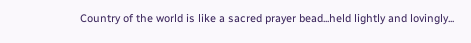Country of the world is like a sacred prayer bead...held lightly and lovingly...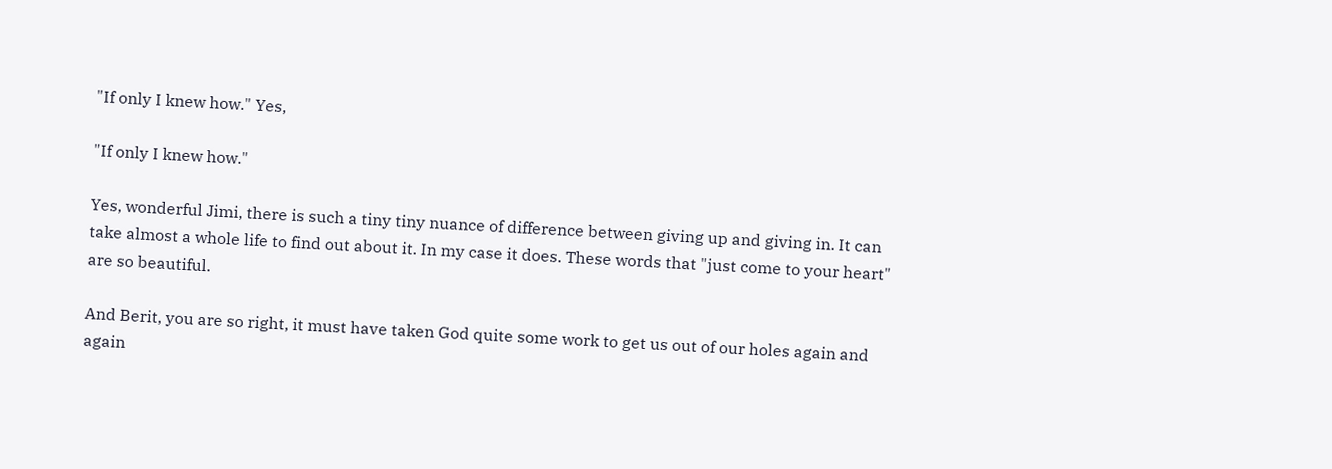"If only I knew how." Yes,

"If only I knew how."

Yes, wonderful Jimi, there is such a tiny tiny nuance of difference between giving up and giving in. It can take almost a whole life to find out about it. In my case it does. These words that "just come to your heart" are so beautiful.

And Berit, you are so right, it must have taken God quite some work to get us out of our holes again and again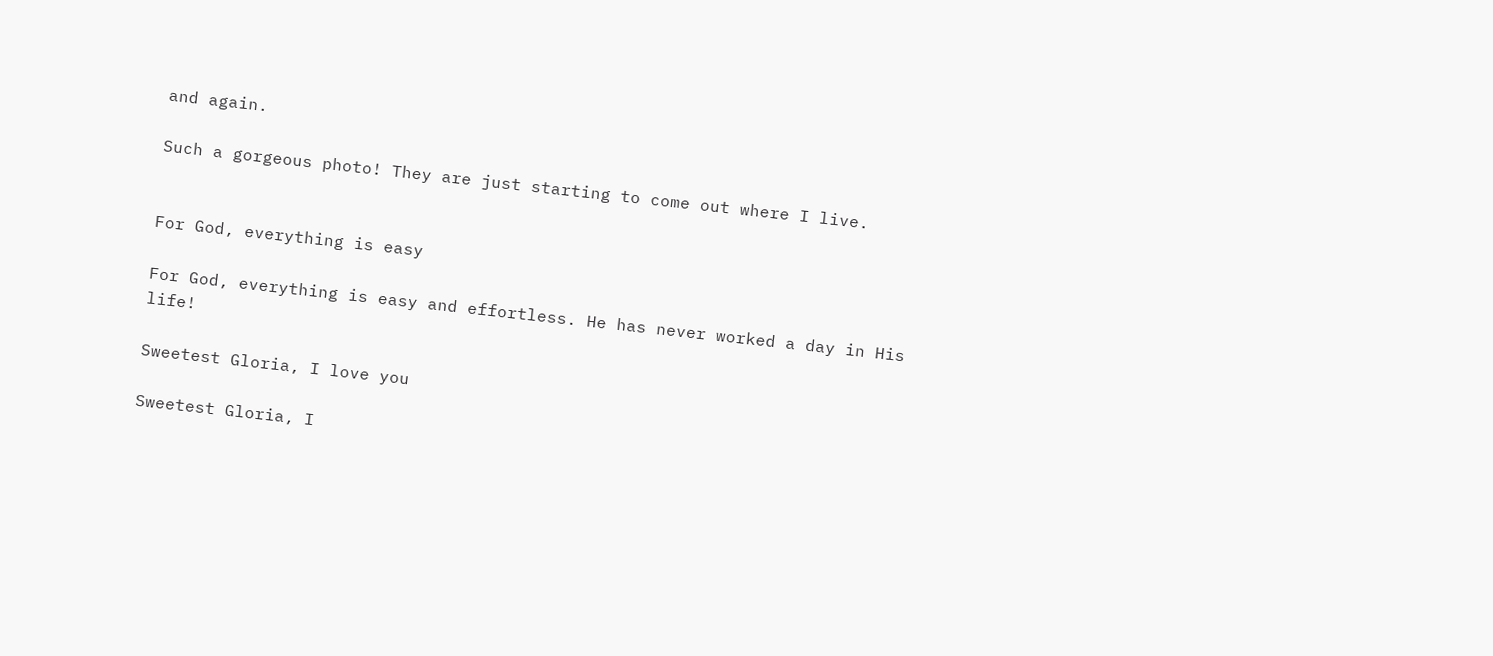and again.

Such a gorgeous photo! They are just starting to come out where I live.


For God, everything is easy

For God, everything is easy and effortless. He has never worked a day in His life!

Sweetest Gloria, I love you

Sweetest Gloria, I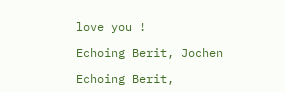love you !

Echoing Berit, Jochen

Echoing Berit,